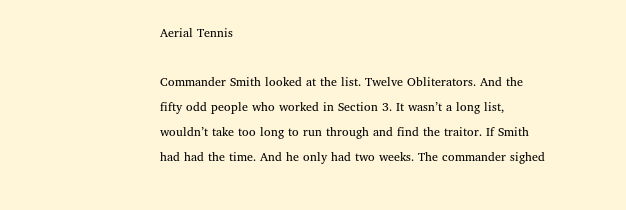Aerial Tennis

Commander Smith looked at the list. Twelve Obliterators. And the fifty odd people who worked in Section 3. It wasn’t a long list, wouldn’t take too long to run through and find the traitor. If Smith had had the time. And he only had two weeks. The commander sighed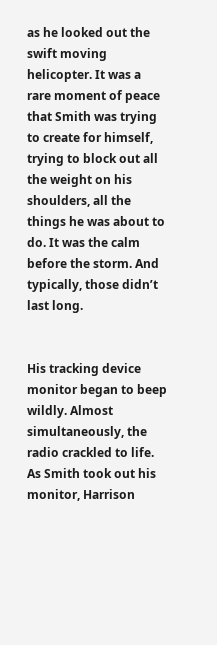as he looked out the swift moving helicopter. It was a rare moment of peace that Smith was trying to create for himself, trying to block out all the weight on his shoulders, all the things he was about to do. It was the calm before the storm. And typically, those didn’t last long.


His tracking device monitor began to beep wildly. Almost simultaneously, the radio crackled to life. As Smith took out his monitor, Harrison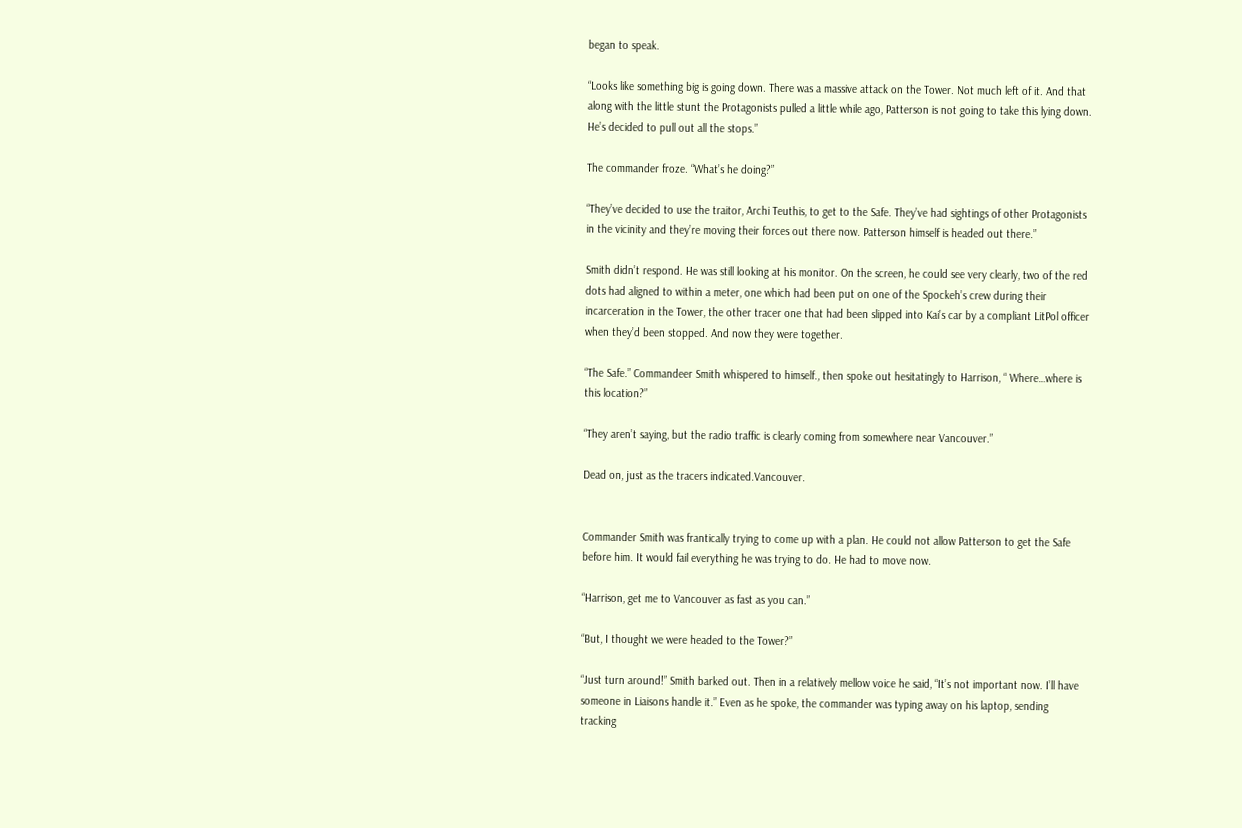began to speak.

“Looks like something big is going down. There was a massive attack on the Tower. Not much left of it. And that along with the little stunt the Protagonists pulled a little while ago, Patterson is not going to take this lying down. He’s decided to pull out all the stops.”

The commander froze. “What’s he doing?”

“They’ve decided to use the traitor, Archi Teuthis, to get to the Safe. They’ve had sightings of other Protagonists in the vicinity and they’re moving their forces out there now. Patterson himself is headed out there.”

Smith didn’t respond. He was still looking at his monitor. On the screen, he could see very clearly, two of the red dots had aligned to within a meter, one which had been put on one of the Spockeh’s crew during their incarceration in the Tower, the other tracer one that had been slipped into Kai’s car by a compliant LitPol officer when they’d been stopped. And now they were together.

“The Safe.” Commandeer Smith whispered to himself., then spoke out hesitatingly to Harrison, “ Where…where is this location?”

“They aren’t saying, but the radio traffic is clearly coming from somewhere near Vancouver.”

Dead on, just as the tracers indicated.Vancouver.


Commander Smith was frantically trying to come up with a plan. He could not allow Patterson to get the Safe before him. It would fail everything he was trying to do. He had to move now.

“Harrison, get me to Vancouver as fast as you can.”

“But, I thought we were headed to the Tower?”

“Just turn around!” Smith barked out. Then in a relatively mellow voice he said, “It’s not important now. I’ll have someone in Liaisons handle it.” Even as he spoke, the commander was typing away on his laptop, sending tracking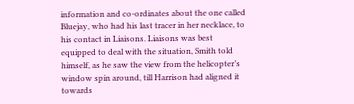information and co-ordinates about the one called Bluejay, who had his last tracer in her necklace, to his contact in Liaisons. Liaisons was best equipped to deal with the situation, Smith told himself, as he saw the view from the helicopter’s window spin around, till Harrison had aligned it towards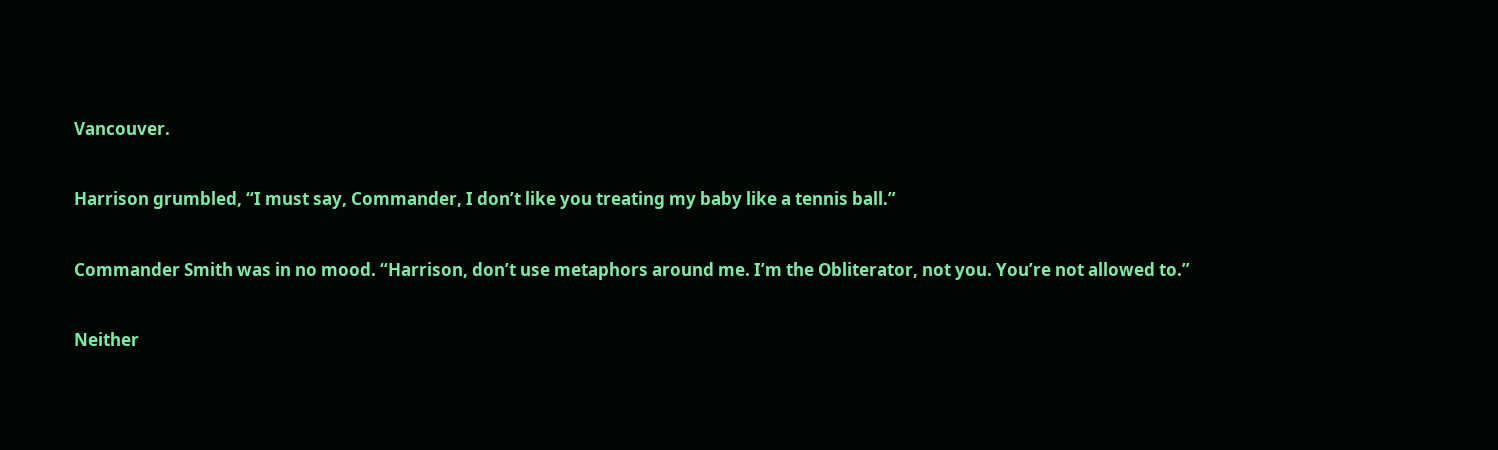Vancouver.

Harrison grumbled, “I must say, Commander, I don’t like you treating my baby like a tennis ball.”

Commander Smith was in no mood. “Harrison, don’t use metaphors around me. I’m the Obliterator, not you. You’re not allowed to.”

Neither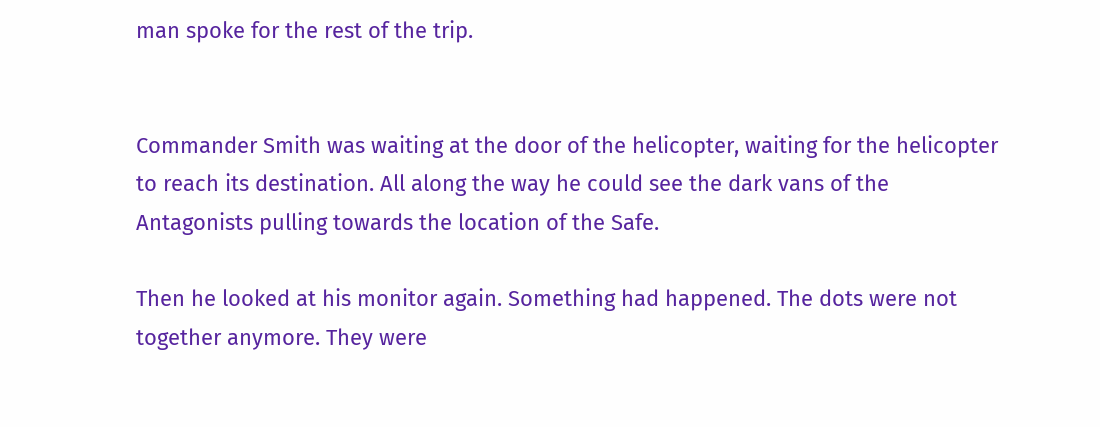man spoke for the rest of the trip.


Commander Smith was waiting at the door of the helicopter, waiting for the helicopter to reach its destination. All along the way he could see the dark vans of the Antagonists pulling towards the location of the Safe.

Then he looked at his monitor again. Something had happened. The dots were not together anymore. They were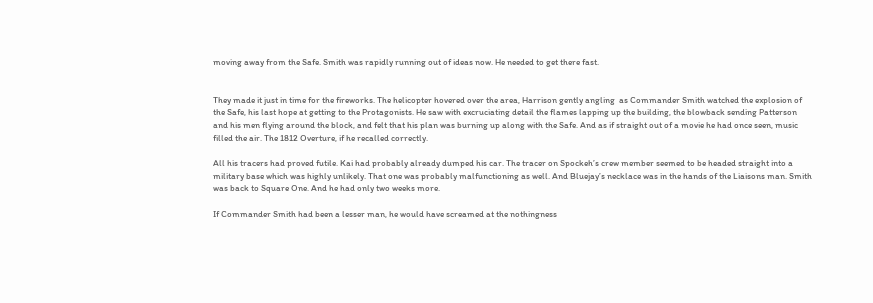moving away from the Safe. Smith was rapidly running out of ideas now. He needed to get there fast.


They made it just in time for the fireworks. The helicopter hovered over the area, Harrison gently angling  as Commander Smith watched the explosion of the Safe, his last hope at getting to the Protagonists. He saw with excruciating detail the flames lapping up the building, the blowback sending Patterson and his men flying around the block, and felt that his plan was burning up along with the Safe. And as if straight out of a movie he had once seen, music filled the air. The 1812 Overture, if he recalled correctly.

All his tracers had proved futile. Kai had probably already dumped his car. The tracer on Spockeh’s crew member seemed to be headed straight into a military base which was highly unlikely. That one was probably malfunctioning as well. And Bluejay’s necklace was in the hands of the Liaisons man. Smith was back to Square One. And he had only two weeks more.

If Commander Smith had been a lesser man, he would have screamed at the nothingness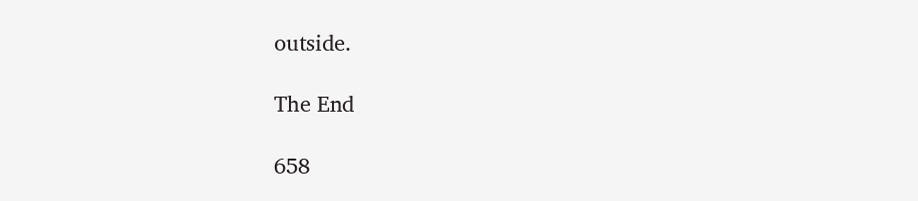outside.

The End

658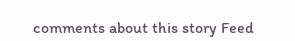comments about this story Feed